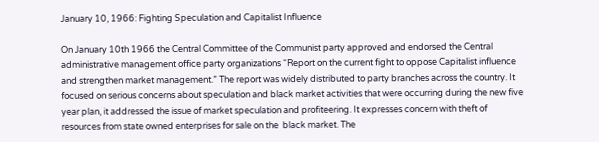January 10, 1966: Fighting Speculation and Capitalist Influence

On January 10th 1966 the Central Committee of the Communist party approved and endorsed the Central administrative management office party organizations “Report on the current fight to oppose Capitalist influence and strengthen market management.” The report was widely distributed to party branches across the country. It focused on serious concerns about speculation and black market activities that were occurring during the new five year plan, it addressed the issue of market speculation and profiteering. It expresses concern with theft of resources from state owned enterprises for sale on the  black market. The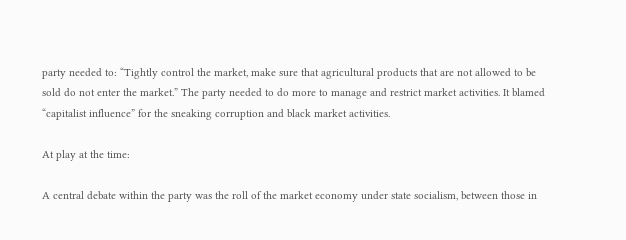party needed to: “Tightly control the market, make sure that agricultural products that are not allowed to be sold do not enter the market.” The party needed to do more to manage and restrict market activities. It blamed “capitalist influence” for the sneaking corruption and black market activities.

At play at the time:

A central debate within the party was the roll of the market economy under state socialism, between those in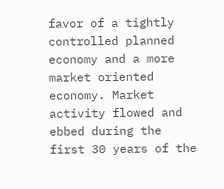favor of a tightly controlled planned economy and a more market oriented economy. Market activity flowed and ebbed during the first 30 years of the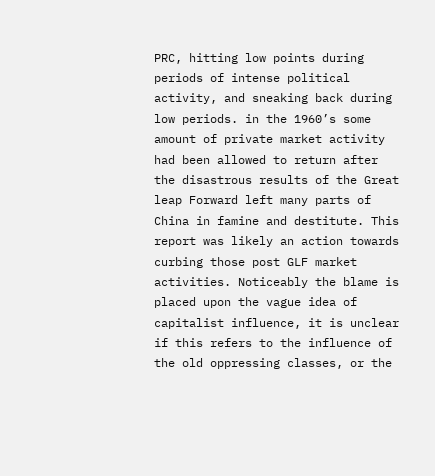PRC, hitting low points during periods of intense political activity, and sneaking back during low periods. in the 1960’s some amount of private market activity had been allowed to return after the disastrous results of the Great leap Forward left many parts of China in famine and destitute. This report was likely an action towards curbing those post GLF market activities. Noticeably the blame is placed upon the vague idea of capitalist influence, it is unclear if this refers to the influence of the old oppressing classes, or the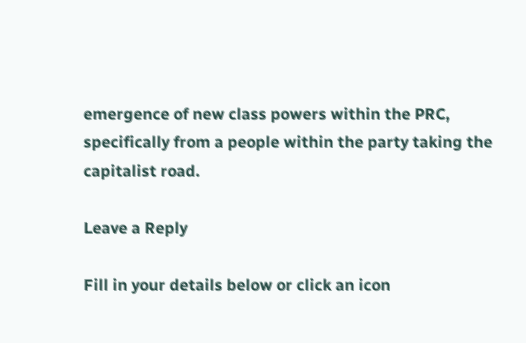emergence of new class powers within the PRC, specifically from a people within the party taking the capitalist road.

Leave a Reply

Fill in your details below or click an icon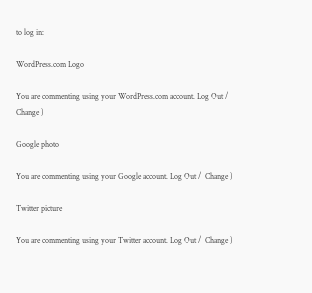to log in:

WordPress.com Logo

You are commenting using your WordPress.com account. Log Out /  Change )

Google photo

You are commenting using your Google account. Log Out /  Change )

Twitter picture

You are commenting using your Twitter account. Log Out /  Change )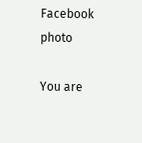Facebook photo

You are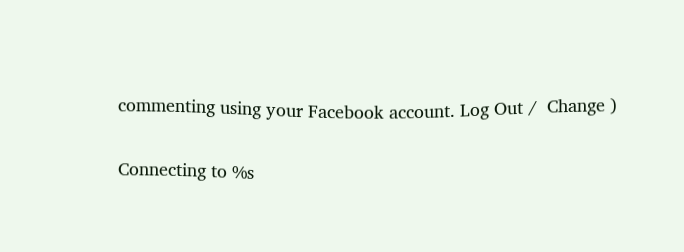commenting using your Facebook account. Log Out /  Change )

Connecting to %s